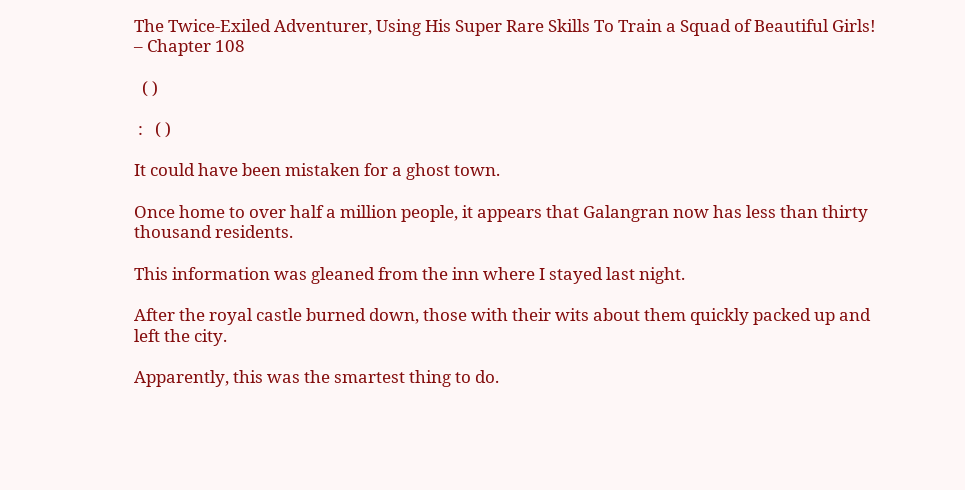The Twice-Exiled Adventurer, Using His Super Rare Skills To Train a Squad of Beautiful Girls! – Chapter 108

  ( )

 :   ( )

It could have been mistaken for a ghost town.

Once home to over half a million people, it appears that Galangran now has less than thirty thousand residents.

This information was gleaned from the inn where I stayed last night.

After the royal castle burned down, those with their wits about them quickly packed up and left the city.

Apparently, this was the smartest thing to do.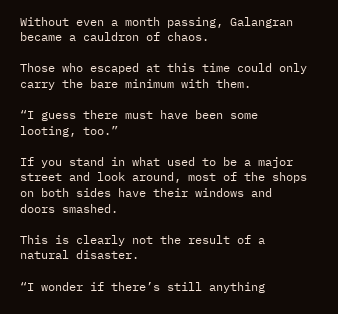Without even a month passing, Galangran became a cauldron of chaos.

Those who escaped at this time could only carry the bare minimum with them.

“I guess there must have been some looting, too.”

If you stand in what used to be a major street and look around, most of the shops on both sides have their windows and doors smashed.

This is clearly not the result of a natural disaster.

“I wonder if there’s still anything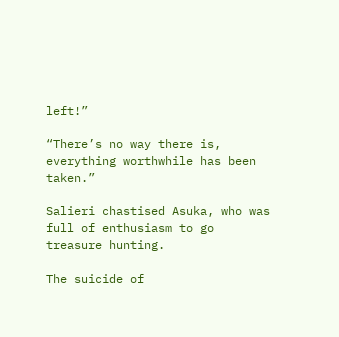left!”

“There’s no way there is, everything worthwhile has been taken.”

Salieri chastised Asuka, who was full of enthusiasm to go treasure hunting.

The suicide of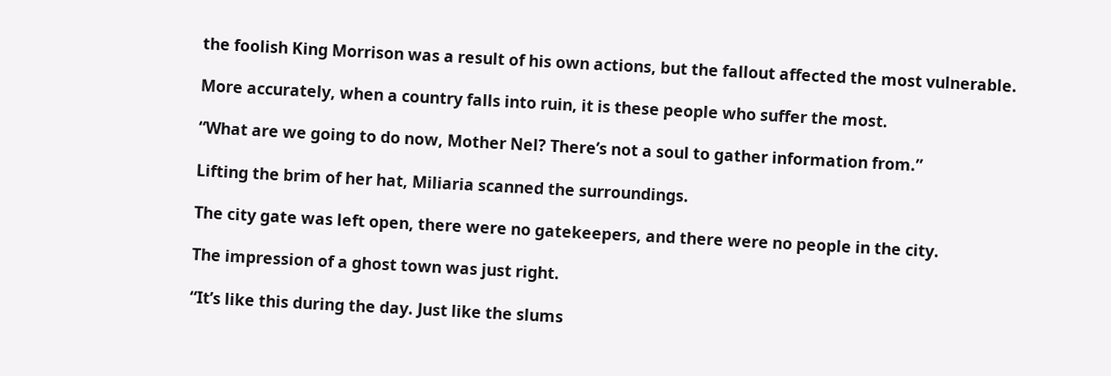the foolish King Morrison was a result of his own actions, but the fallout affected the most vulnerable.

More accurately, when a country falls into ruin, it is these people who suffer the most.

“What are we going to do now, Mother Nel? There’s not a soul to gather information from.”

Lifting the brim of her hat, Miliaria scanned the surroundings.

The city gate was left open, there were no gatekeepers, and there were no people in the city.

The impression of a ghost town was just right.

“It’s like this during the day. Just like the slums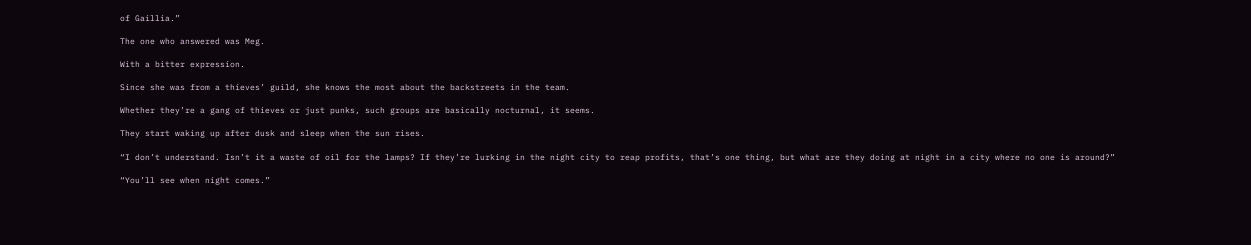of Gaillia.”

The one who answered was Meg.

With a bitter expression.

Since she was from a thieves’ guild, she knows the most about the backstreets in the team.

Whether they’re a gang of thieves or just punks, such groups are basically nocturnal, it seems.

They start waking up after dusk and sleep when the sun rises.

“I don’t understand. Isn’t it a waste of oil for the lamps? If they’re lurking in the night city to reap profits, that’s one thing, but what are they doing at night in a city where no one is around?”

“You’ll see when night comes.”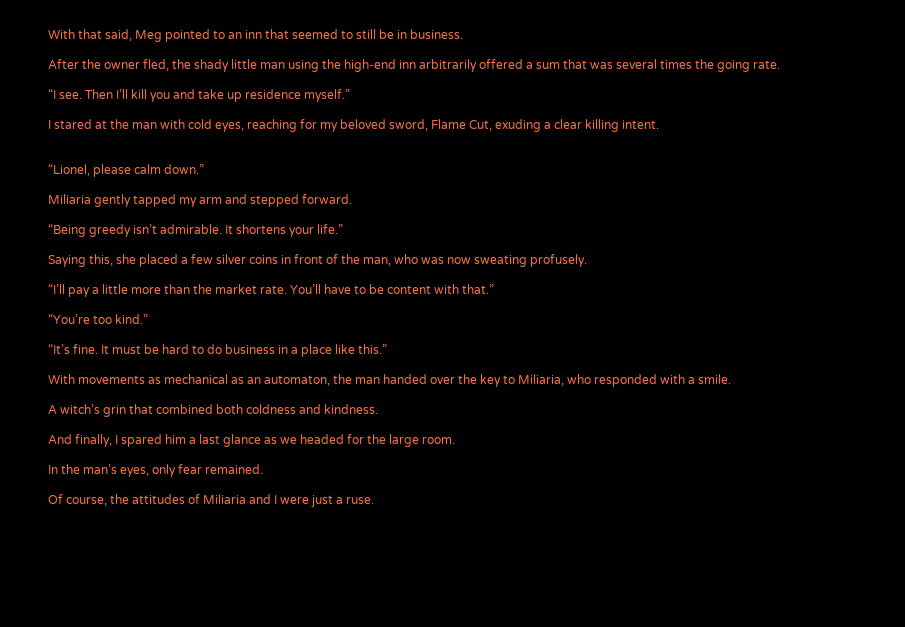With that said, Meg pointed to an inn that seemed to still be in business.

After the owner fled, the shady little man using the high-end inn arbitrarily offered a sum that was several times the going rate.

“I see. Then I’ll kill you and take up residence myself.”

I stared at the man with cold eyes, reaching for my beloved sword, Flame Cut, exuding a clear killing intent.


“Lionel, please calm down.”

Miliaria gently tapped my arm and stepped forward.

“Being greedy isn’t admirable. It shortens your life.”

Saying this, she placed a few silver coins in front of the man, who was now sweating profusely.

“I’ll pay a little more than the market rate. You’ll have to be content with that.”

“You’re too kind.”

“It’s fine. It must be hard to do business in a place like this.”

With movements as mechanical as an automaton, the man handed over the key to Miliaria, who responded with a smile.

A witch’s grin that combined both coldness and kindness.

And finally, I spared him a last glance as we headed for the large room.

In the man’s eyes, only fear remained.

Of course, the attitudes of Miliaria and I were just a ruse.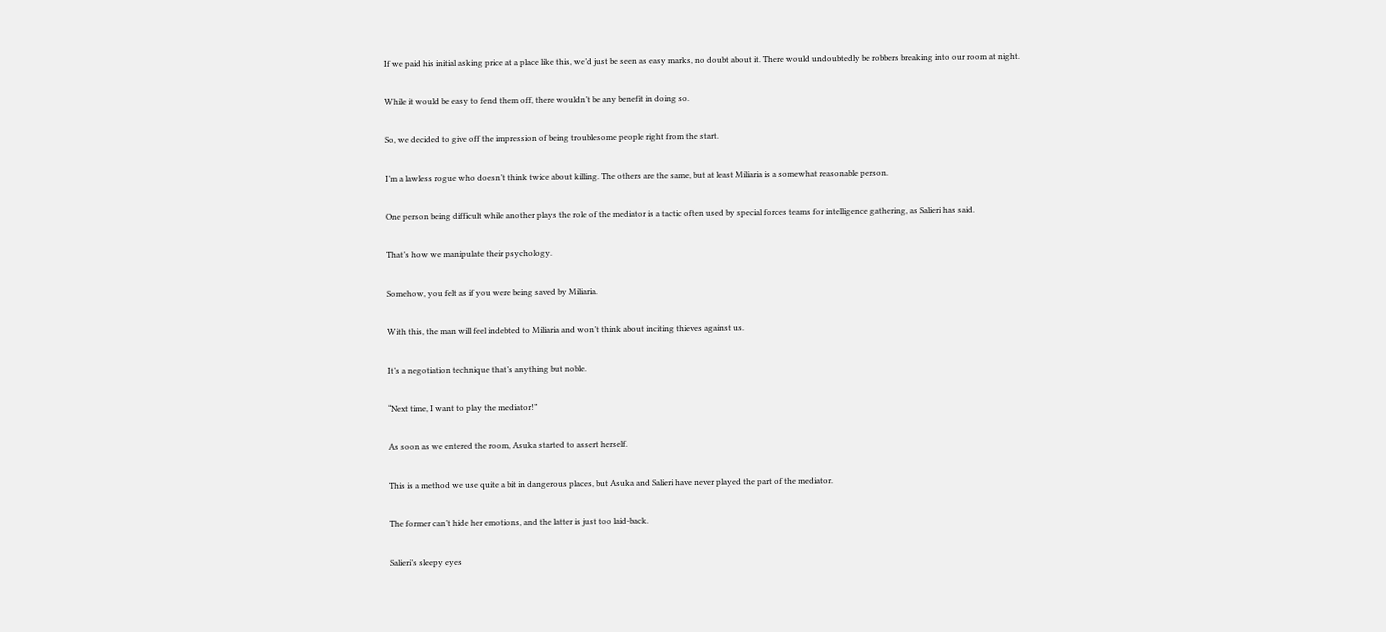If we paid his initial asking price at a place like this, we’d just be seen as easy marks, no doubt about it. There would undoubtedly be robbers breaking into our room at night.

While it would be easy to fend them off, there wouldn’t be any benefit in doing so.

So, we decided to give off the impression of being troublesome people right from the start.

I’m a lawless rogue who doesn’t think twice about killing. The others are the same, but at least Miliaria is a somewhat reasonable person.

One person being difficult while another plays the role of the mediator is a tactic often used by special forces teams for intelligence gathering, as Salieri has said.

That’s how we manipulate their psychology.

Somehow, you felt as if you were being saved by Miliaria.

With this, the man will feel indebted to Miliaria and won’t think about inciting thieves against us.

It’s a negotiation technique that’s anything but noble.

“Next time, I want to play the mediator!”

As soon as we entered the room, Asuka started to assert herself.

This is a method we use quite a bit in dangerous places, but Asuka and Salieri have never played the part of the mediator.

The former can’t hide her emotions, and the latter is just too laid-back.

Salieri’s sleepy eyes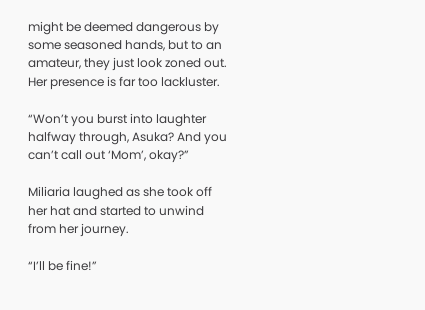might be deemed dangerous by some seasoned hands, but to an amateur, they just look zoned out. Her presence is far too lackluster.

“Won’t you burst into laughter halfway through, Asuka? And you can’t call out ‘Mom’, okay?”

Miliaria laughed as she took off her hat and started to unwind from her journey.

“I’ll be fine!”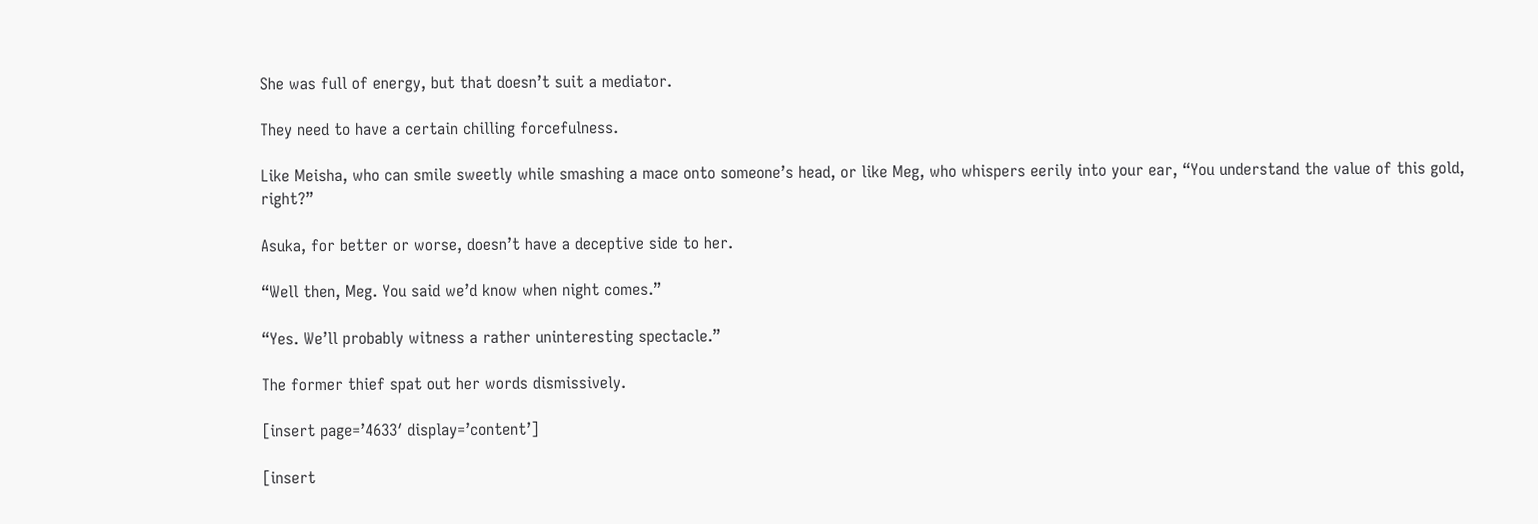She was full of energy, but that doesn’t suit a mediator.

They need to have a certain chilling forcefulness.

Like Meisha, who can smile sweetly while smashing a mace onto someone’s head, or like Meg, who whispers eerily into your ear, “You understand the value of this gold, right?”

Asuka, for better or worse, doesn’t have a deceptive side to her.

“Well then, Meg. You said we’d know when night comes.”

“Yes. We’ll probably witness a rather uninteresting spectacle.”

The former thief spat out her words dismissively.

[insert page=’4633′ display=’content’]

[insert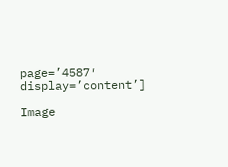page=’4587′ display=’content’]

Image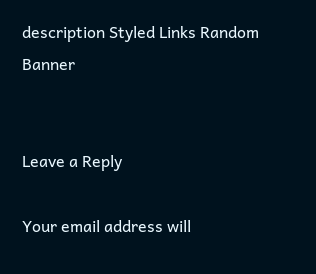description Styled Links Random Banner


Leave a Reply

Your email address will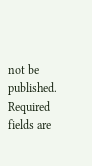not be published. Required fields are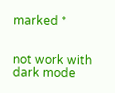marked *


not work with dark mode